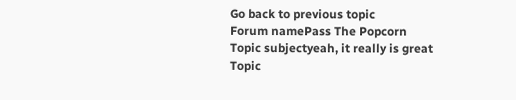Go back to previous topic
Forum namePass The Popcorn
Topic subjectyeah, it really is great
Topic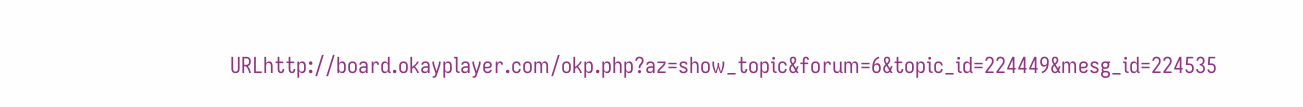URLhttp://board.okayplayer.com/okp.php?az=show_topic&forum=6&topic_id=224449&mesg_id=224535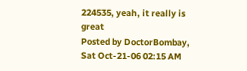224535, yeah, it really is great
Posted by DoctorBombay, Sat Oct-21-06 02:15 AM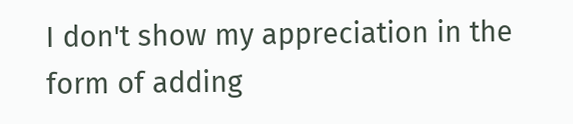I don't show my appreciation in the form of adding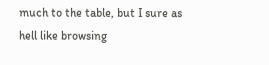much to the table, but I sure as hell like browsing